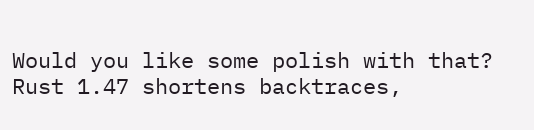Would you like some polish with that? Rust 1.47 shortens backtraces,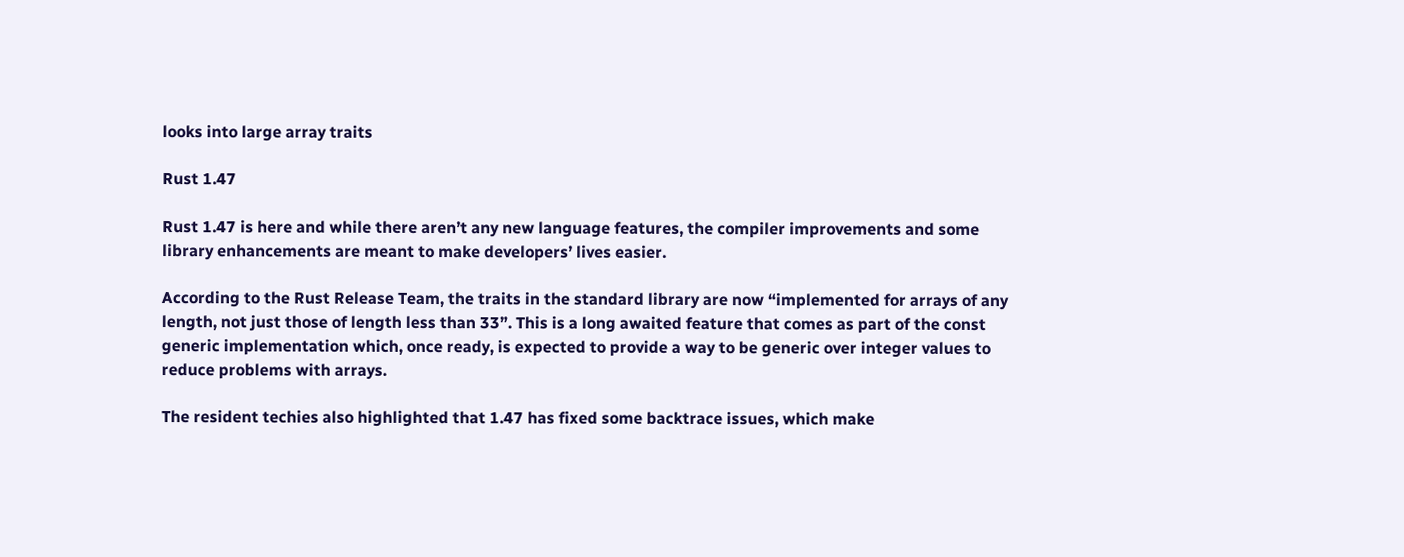looks into large array traits

Rust 1.47

Rust 1.47 is here and while there aren’t any new language features, the compiler improvements and some library enhancements are meant to make developers’ lives easier.

According to the Rust Release Team, the traits in the standard library are now “implemented for arrays of any length, not just those of length less than 33”. This is a long awaited feature that comes as part of the const generic implementation which, once ready, is expected to provide a way to be generic over integer values to reduce problems with arrays.

The resident techies also highlighted that 1.47 has fixed some backtrace issues, which make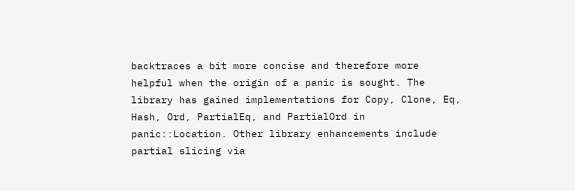backtraces a bit more concise and therefore more helpful when the origin of a panic is sought. The library has gained implementations for Copy, Clone, Eq, Hash, Ord, PartialEq, and PartialOrd in panic::Location. Other library enhancements include partial slicing via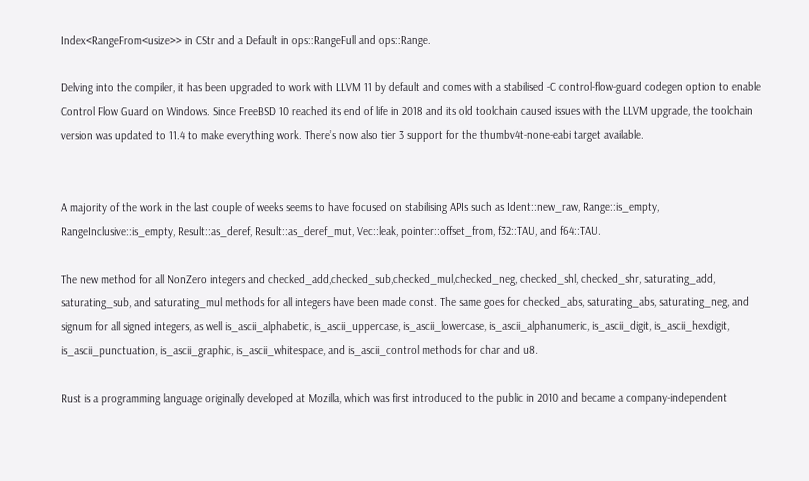Index<RangeFrom<usize>> in CStr and a Default in ops::RangeFull and ops::Range.

Delving into the compiler, it has been upgraded to work with LLVM 11 by default and comes with a stabilised -C control-flow-guard codegen option to enable Control Flow Guard on Windows. Since FreeBSD 10 reached its end of life in 2018 and its old toolchain caused issues with the LLVM upgrade, the toolchain version was updated to 11.4 to make everything work. There’s now also tier 3 support for the thumbv4t-none-eabi target available.


A majority of the work in the last couple of weeks seems to have focused on stabilising APIs such as Ident::new_raw, Range::is_empty, RangeInclusive::is_empty, Result::as_deref, Result::as_deref_mut, Vec::leak, pointer::offset_from, f32::TAU, and f64::TAU.

The new method for all NonZero integers and checked_add,checked_sub,checked_mul,checked_neg, checked_shl, checked_shr, saturating_add, saturating_sub, and saturating_mul methods for all integers have been made const. The same goes for checked_abs, saturating_abs, saturating_neg, and signum for all signed integers, as well is_ascii_alphabetic, is_ascii_uppercase, is_ascii_lowercase, is_ascii_alphanumeric, is_ascii_digit, is_ascii_hexdigit, is_ascii_punctuation, is_ascii_graphic, is_ascii_whitespace, and is_ascii_control methods for char and u8.

Rust is a programming language originally developed at Mozilla, which was first introduced to the public in 2010 and became a company-independent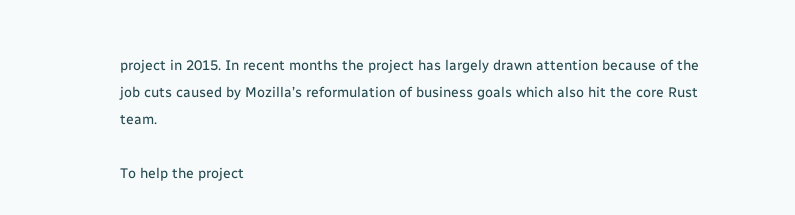project in 2015. In recent months the project has largely drawn attention because of the job cuts caused by Mozilla’s reformulation of business goals which also hit the core Rust team.

To help the project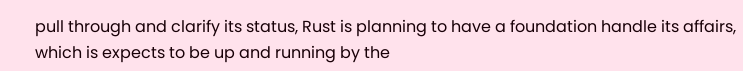pull through and clarify its status, Rust is planning to have a foundation handle its affairs, which is expects to be up and running by the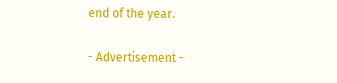end of the year.

- Advertisement -